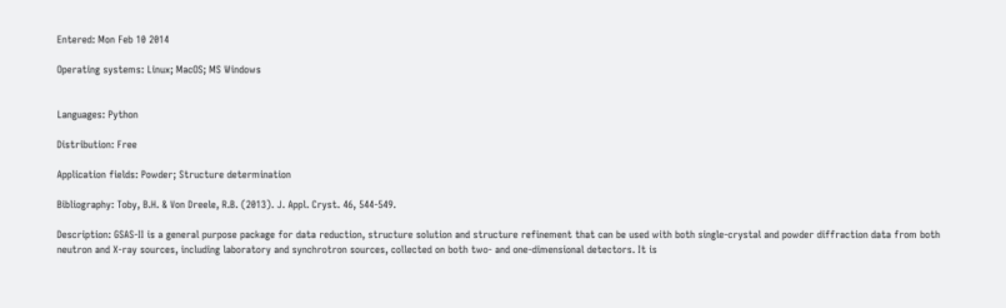Entered: Mon Feb 10 2014

Operating systems: Linux; MacOS; MS Windows


Languages: Python

Distribution: Free

Application fields: Powder; Structure determination

Bibliography: Toby, B.H. & Von Dreele, R.B. (2013). J. Appl. Cryst. 46, 544-549.

Description: GSAS-II is a general purpose package for data reduction, structure solution and structure refinement that can be used with both single-crystal and powder diffraction data from both neutron and X-ray sources, including laboratory and synchrotron sources, collected on both two- and one-dimensional detectors. It is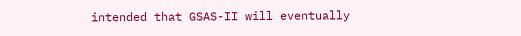intended that GSAS-II will eventually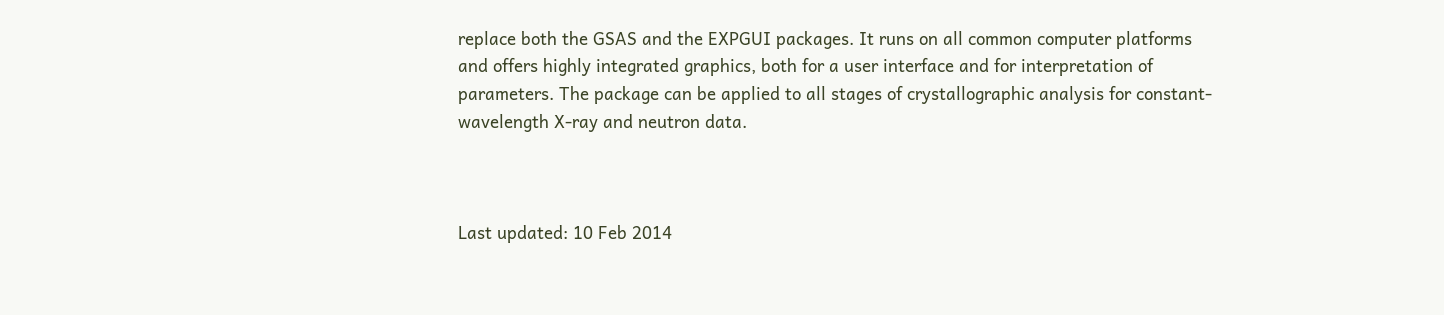replace both the GSAS and the EXPGUI packages. It runs on all common computer platforms and offers highly integrated graphics, both for a user interface and for interpretation of parameters. The package can be applied to all stages of crystallographic analysis for constant-wavelength X-ray and neutron data.



Last updated: 10 Feb 2014